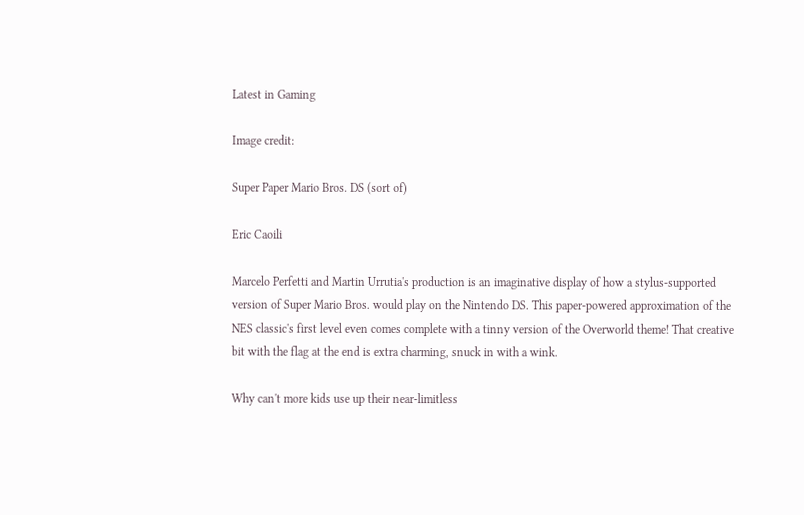Latest in Gaming

Image credit:

Super Paper Mario Bros. DS (sort of)

Eric Caoili

Marcelo Perfetti and Martin Urrutia's production is an imaginative display of how a stylus-supported version of Super Mario Bros. would play on the Nintendo DS. This paper-powered approximation of the NES classic's first level even comes complete with a tinny version of the Overworld theme! That creative bit with the flag at the end is extra charming, snuck in with a wink.

Why can't more kids use up their near-limitless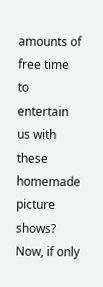amounts of free time to entertain us with these homemade picture shows? Now, if only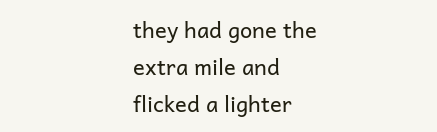they had gone the extra mile and flicked a lighter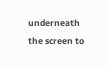underneath the screen to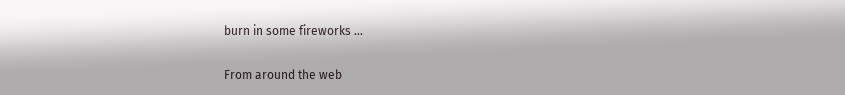burn in some fireworks ...

From around the web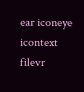ear iconeye icontext filevr